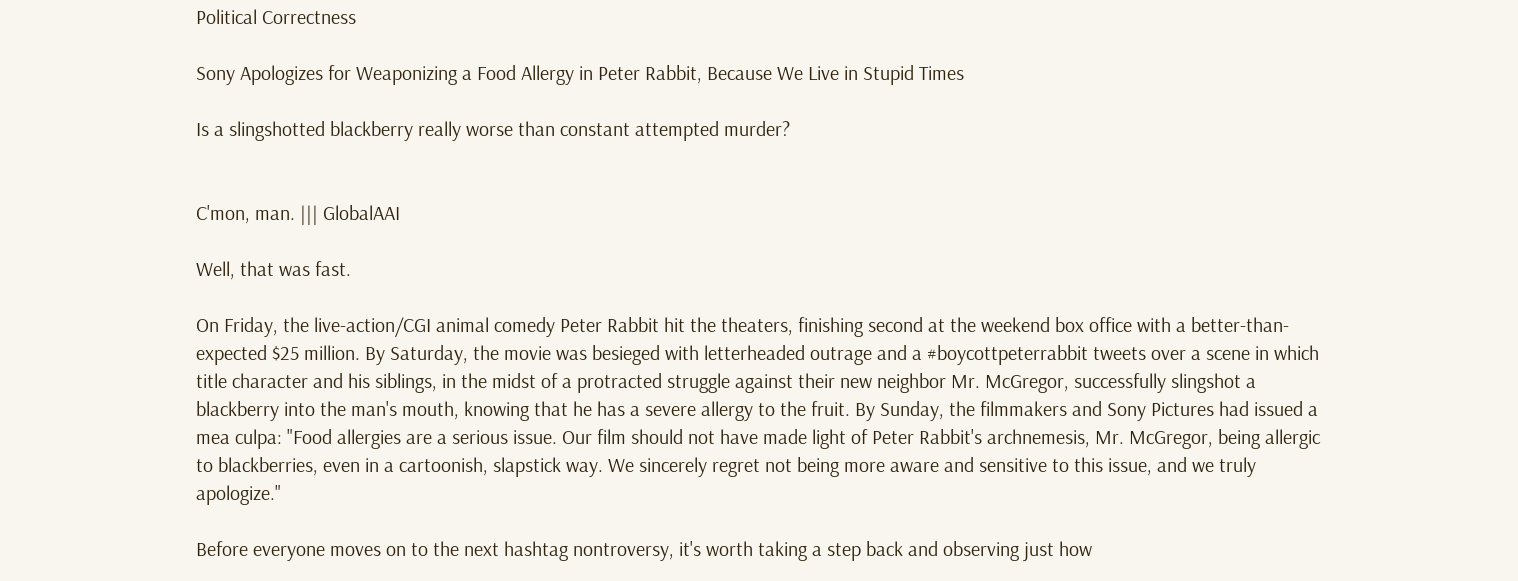Political Correctness

Sony Apologizes for Weaponizing a Food Allergy in Peter Rabbit, Because We Live in Stupid Times

Is a slingshotted blackberry really worse than constant attempted murder?


C'mon, man. ||| GlobalAAI

Well, that was fast.

On Friday, the live-action/CGI animal comedy Peter Rabbit hit the theaters, finishing second at the weekend box office with a better-than-expected $25 million. By Saturday, the movie was besieged with letterheaded outrage and a #boycottpeterrabbit tweets over a scene in which title character and his siblings, in the midst of a protracted struggle against their new neighbor Mr. McGregor, successfully slingshot a blackberry into the man's mouth, knowing that he has a severe allergy to the fruit. By Sunday, the filmmakers and Sony Pictures had issued a mea culpa: "Food allergies are a serious issue. Our film should not have made light of Peter Rabbit's archnemesis, Mr. McGregor, being allergic to blackberries, even in a cartoonish, slapstick way. We sincerely regret not being more aware and sensitive to this issue, and we truly apologize."

Before everyone moves on to the next hashtag nontroversy, it's worth taking a step back and observing just how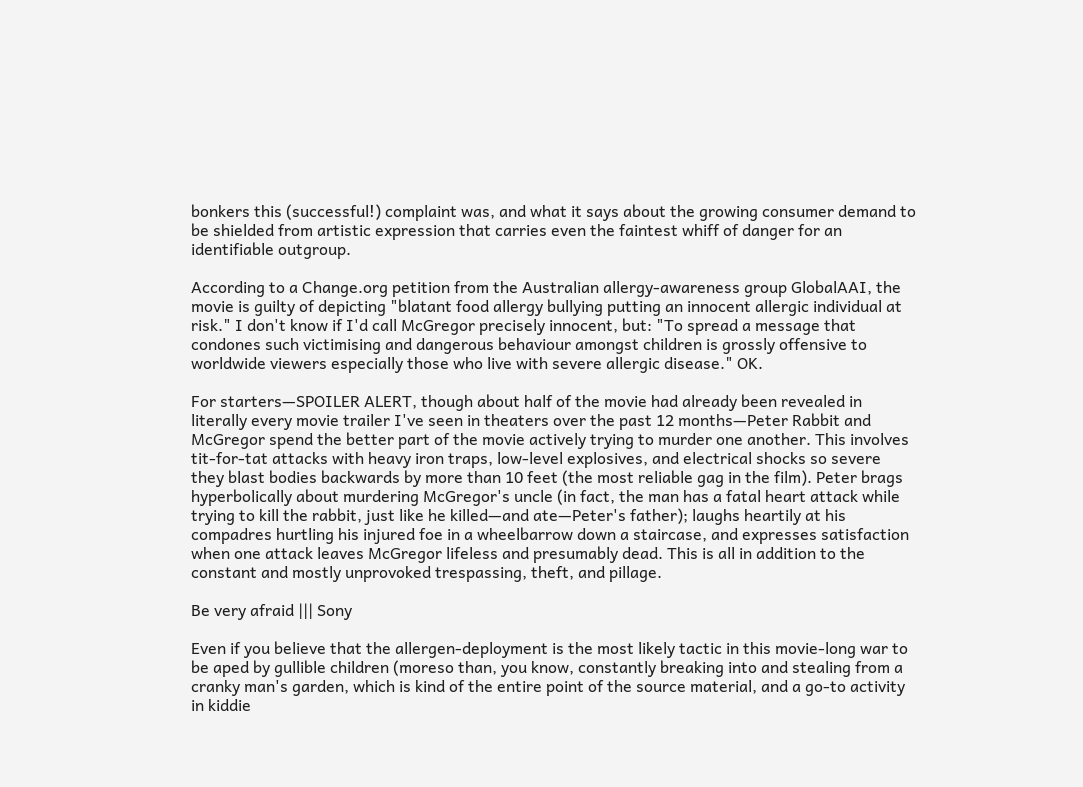bonkers this (successful!) complaint was, and what it says about the growing consumer demand to be shielded from artistic expression that carries even the faintest whiff of danger for an identifiable outgroup.

According to a Change.org petition from the Australian allergy-awareness group GlobalAAI, the movie is guilty of depicting "blatant food allergy bullying putting an innocent allergic individual at risk." I don't know if I'd call McGregor precisely innocent, but: "To spread a message that condones such victimising and dangerous behaviour amongst children is grossly offensive to worldwide viewers especially those who live with severe allergic disease." OK.

For starters—SPOILER ALERT, though about half of the movie had already been revealed in literally every movie trailer I've seen in theaters over the past 12 months—Peter Rabbit and McGregor spend the better part of the movie actively trying to murder one another. This involves tit-for-tat attacks with heavy iron traps, low-level explosives, and electrical shocks so severe they blast bodies backwards by more than 10 feet (the most reliable gag in the film). Peter brags hyperbolically about murdering McGregor's uncle (in fact, the man has a fatal heart attack while trying to kill the rabbit, just like he killed—and ate—Peter's father); laughs heartily at his compadres hurtling his injured foe in a wheelbarrow down a staircase, and expresses satisfaction when one attack leaves McGregor lifeless and presumably dead. This is all in addition to the constant and mostly unprovoked trespassing, theft, and pillage.

Be very afraid ||| Sony

Even if you believe that the allergen-deployment is the most likely tactic in this movie-long war to be aped by gullible children (moreso than, you know, constantly breaking into and stealing from a cranky man's garden, which is kind of the entire point of the source material, and a go-to activity in kiddie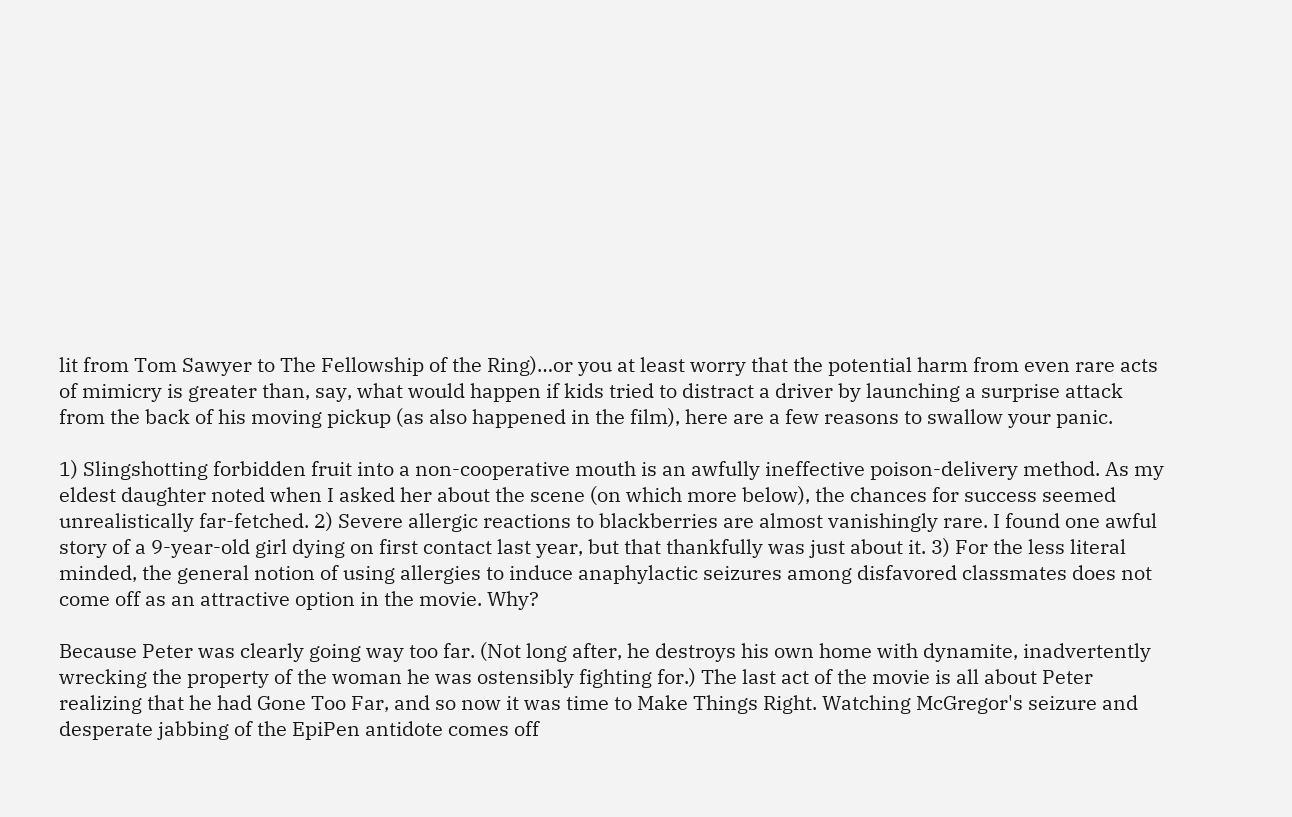lit from Tom Sawyer to The Fellowship of the Ring)…or you at least worry that the potential harm from even rare acts of mimicry is greater than, say, what would happen if kids tried to distract a driver by launching a surprise attack from the back of his moving pickup (as also happened in the film), here are a few reasons to swallow your panic.

1) Slingshotting forbidden fruit into a non-cooperative mouth is an awfully ineffective poison-delivery method. As my eldest daughter noted when I asked her about the scene (on which more below), the chances for success seemed unrealistically far-fetched. 2) Severe allergic reactions to blackberries are almost vanishingly rare. I found one awful story of a 9-year-old girl dying on first contact last year, but that thankfully was just about it. 3) For the less literal minded, the general notion of using allergies to induce anaphylactic seizures among disfavored classmates does not come off as an attractive option in the movie. Why?

Because Peter was clearly going way too far. (Not long after, he destroys his own home with dynamite, inadvertently wrecking the property of the woman he was ostensibly fighting for.) The last act of the movie is all about Peter realizing that he had Gone Too Far, and so now it was time to Make Things Right. Watching McGregor's seizure and desperate jabbing of the EpiPen antidote comes off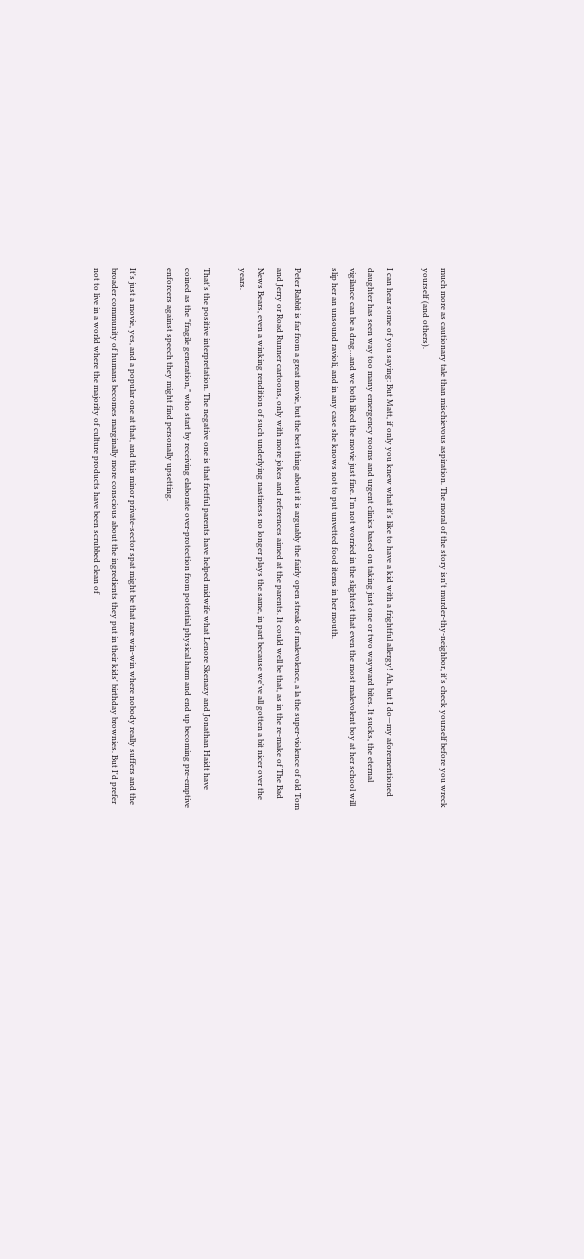much more as cautionary tale than mischievous aspiration. The moral of the story isn't murder-thy-neighbor, it's check yourself before you wreck yourself (and others).

I can hear some of you saying: But Matt, if only you knew what it's like to have a kid with a frightful allergy! Ah, but I do—my aforementioned daughter has seen way too many emergency rooms and urgent clinics based on taking just one or two wayward bites. It sucks, the eternal vigilance can be a drag…and we both liked the movie just fine. I'm not worried in the slightest that even the most malevolent boy at her school will slip her an unsound ravioli, and in any case she knows not to put unvetted food items in her mouth.

Peter Rabbit is far from a great movie, but the best thing about it is arguably the fairly open streak of malevolence, a la the super-violence of old Tom and Jerry or Road Runner cartoons, only with more jokes and references aimed at the parents. It could well be that, as in the re-make of The Bad News Bears, even a winking rendition of such underlying nastiness no longer plays the same, in part because we've all gotten a bit nicer over the years.

That's the positive interpretation. The negative one is that fretful parents have helped midwife what Lenore Skenazy and Jonathan Haidt have coined as the "fragile generation," who start by receiving elaborate over-protection from potential physical harm and end up becoming pre-emptive enforcers against speech they might find personally upsetting.

It's just a movie, yes, and a popular one at that, and this minor private-sector spat might be that rare win-win where nobody really suffers and the broader community of humans becomes marginally more conscious about the ingredients they put in their kids' birthday brownies. But I'd prefer not to live in a world where the majority of culture products have been scrubbed clean of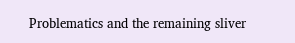Problematics and the remaining sliver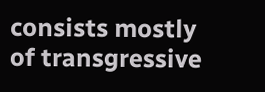consists mostly of transgressive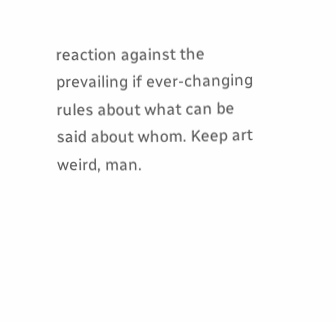reaction against the prevailing if ever-changing rules about what can be said about whom. Keep art weird, man.